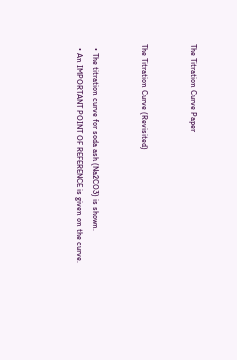The Titration Curve Paper


The Titration Curve (Revisited)


  • The titration curve for soda ash (Na2CO3) is shown.
  • An IMPORTANT POINT OF REFERENCE is given on the curve.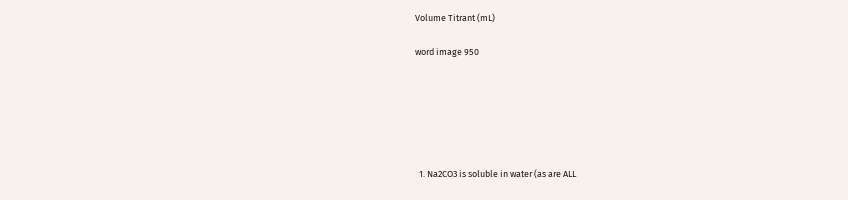Volume Titrant (mL)

word image 950






  1. Na2CO3 is soluble in water (as are ALL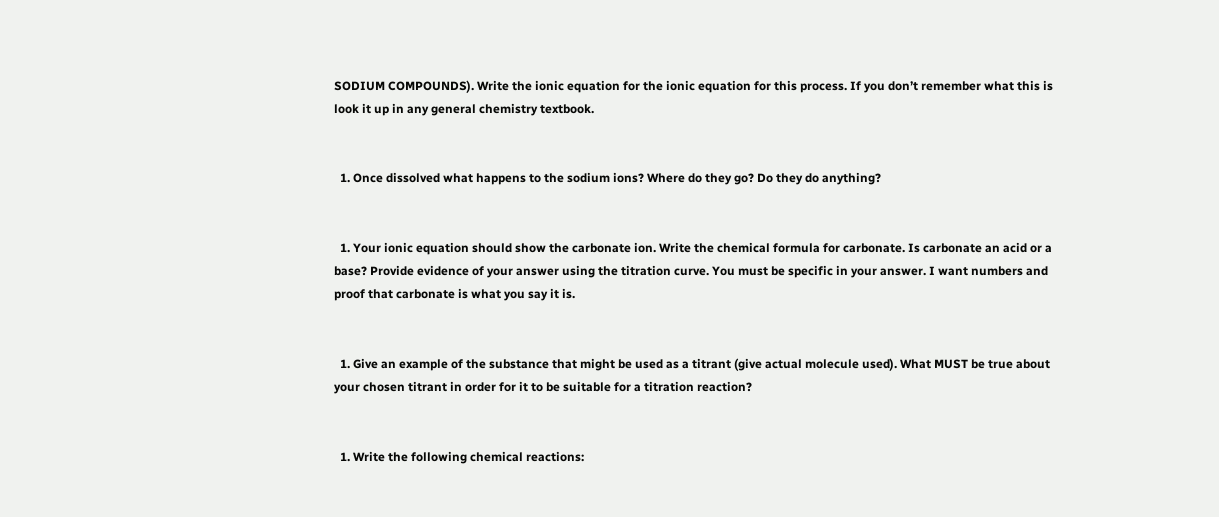SODIUM COMPOUNDS). Write the ionic equation for the ionic equation for this process. If you don’t remember what this is look it up in any general chemistry textbook.


  1. Once dissolved what happens to the sodium ions? Where do they go? Do they do anything?


  1. Your ionic equation should show the carbonate ion. Write the chemical formula for carbonate. Is carbonate an acid or a base? Provide evidence of your answer using the titration curve. You must be specific in your answer. I want numbers and proof that carbonate is what you say it is.


  1. Give an example of the substance that might be used as a titrant (give actual molecule used). What MUST be true about your chosen titrant in order for it to be suitable for a titration reaction?


  1. Write the following chemical reactions: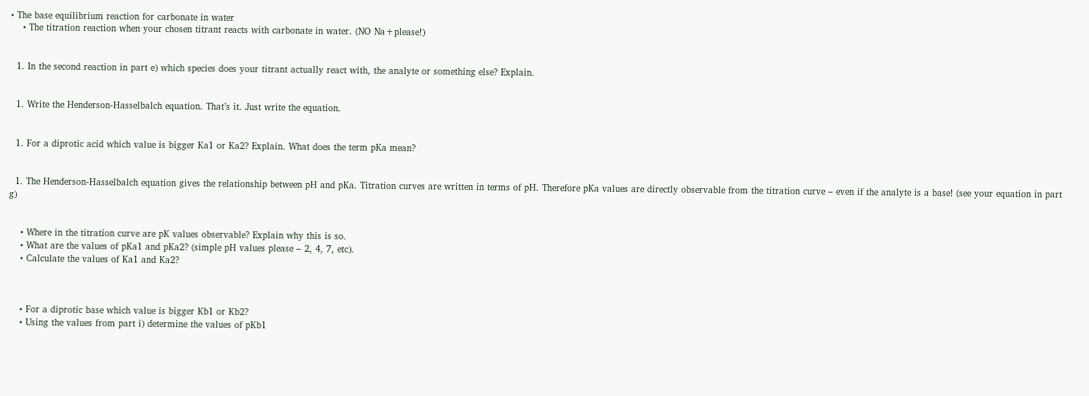• The base equilibrium reaction for carbonate in water
    • The titration reaction when your chosen titrant reacts with carbonate in water. (NO Na+please!)


  1. In the second reaction in part e) which species does your titrant actually react with, the analyte or something else? Explain.


  1. Write the Henderson-Hasselbalch equation. That’s it. Just write the equation.


  1. For a diprotic acid which value is bigger Ka1 or Ka2? Explain. What does the term pKa mean?


  1. The Henderson-Hasselbalch equation gives the relationship between pH and pKa. Titration curves are written in terms of pH. Therefore pKa values are directly observable from the titration curve – even if the analyte is a base! (see your equation in part g)


    • Where in the titration curve are pK values observable? Explain why this is so.
    • What are the values of pKa1 and pKa2? (simple pH values please – 2, 4, 7, etc).
    • Calculate the values of Ka1 and Ka2?



    • For a diprotic base which value is bigger Kb1 or Kb2?
    • Using the values from part i) determine the values of pKb1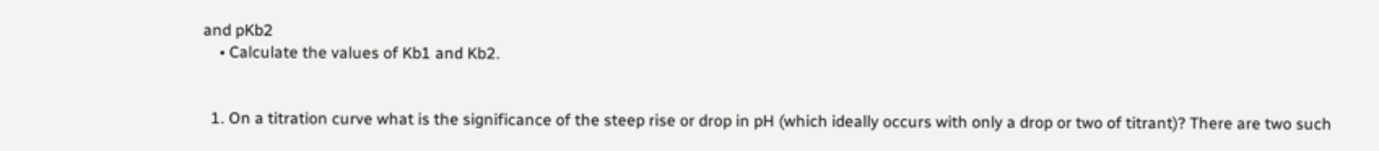and pKb2
    • Calculate the values of Kb1 and Kb2.


  1. On a titration curve what is the significance of the steep rise or drop in pH (which ideally occurs with only a drop or two of titrant)? There are two such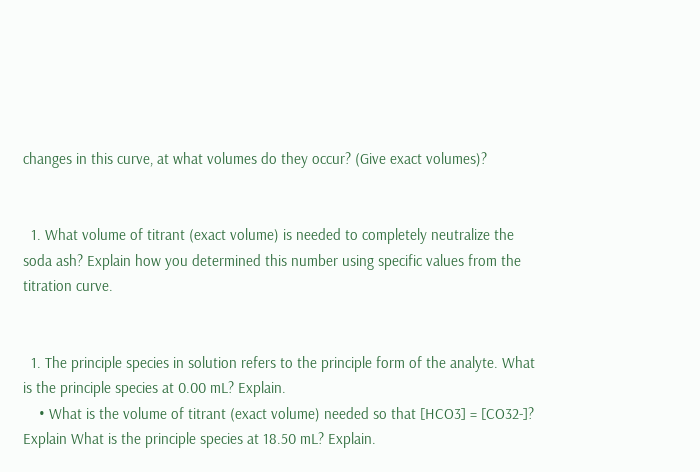changes in this curve, at what volumes do they occur? (Give exact volumes)?


  1. What volume of titrant (exact volume) is needed to completely neutralize the soda ash? Explain how you determined this number using specific values from the titration curve.


  1. The principle species in solution refers to the principle form of the analyte. What is the principle species at 0.00 mL? Explain.
    • What is the volume of titrant (exact volume) needed so that [HCO3] = [CO32-]? Explain What is the principle species at 18.50 mL? Explain.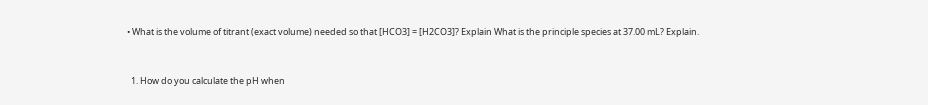• What is the volume of titrant (exact volume) needed so that [HCO3] = [H2CO3]? Explain What is the principle species at 37.00 mL? Explain.


  1. How do you calculate the pH when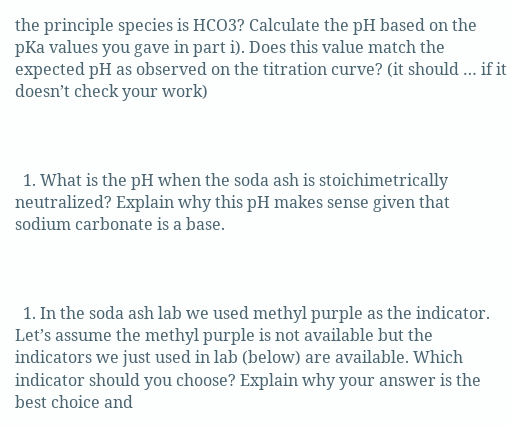the principle species is HCO3? Calculate the pH based on the pKa values you gave in part i). Does this value match the expected pH as observed on the titration curve? (it should … if it doesn’t check your work)



  1. What is the pH when the soda ash is stoichimetrically neutralized? Explain why this pH makes sense given that sodium carbonate is a base.



  1. In the soda ash lab we used methyl purple as the indicator. Let’s assume the methyl purple is not available but the indicators we just used in lab (below) are available. Which indicator should you choose? Explain why your answer is the best choice and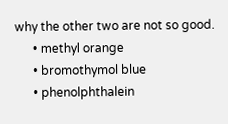why the other two are not so good.
      • methyl orange
      • bromothymol blue
      • phenolphthalein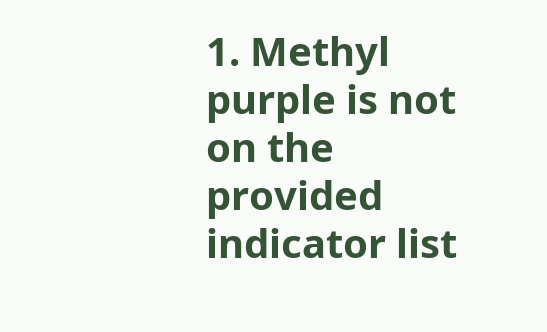1. Methyl purple is not on the provided indicator list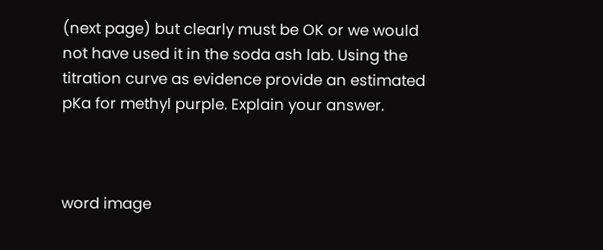(next page) but clearly must be OK or we would not have used it in the soda ash lab. Using the titration curve as evidence provide an estimated pKa for methyl purple. Explain your answer.



word image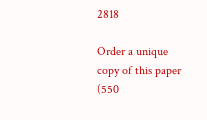2818

Order a unique copy of this paper
(550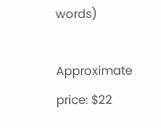words)

Approximate price: $22